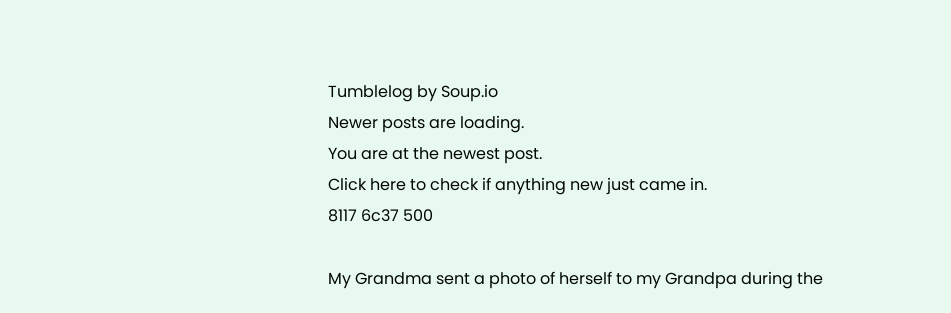Tumblelog by Soup.io
Newer posts are loading.
You are at the newest post.
Click here to check if anything new just came in.
8117 6c37 500

My Grandma sent a photo of herself to my Grandpa during the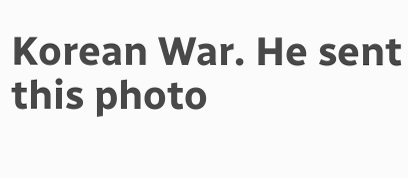Korean War. He sent this photo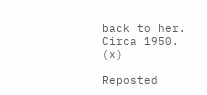back to her. Circa 1950. (x)

Reposted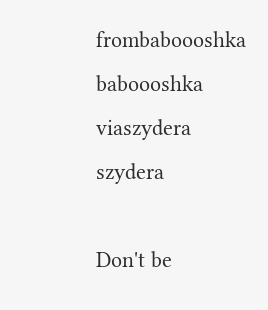frombaboooshka baboooshka viaszydera szydera

Don't be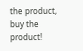the product, buy the product!